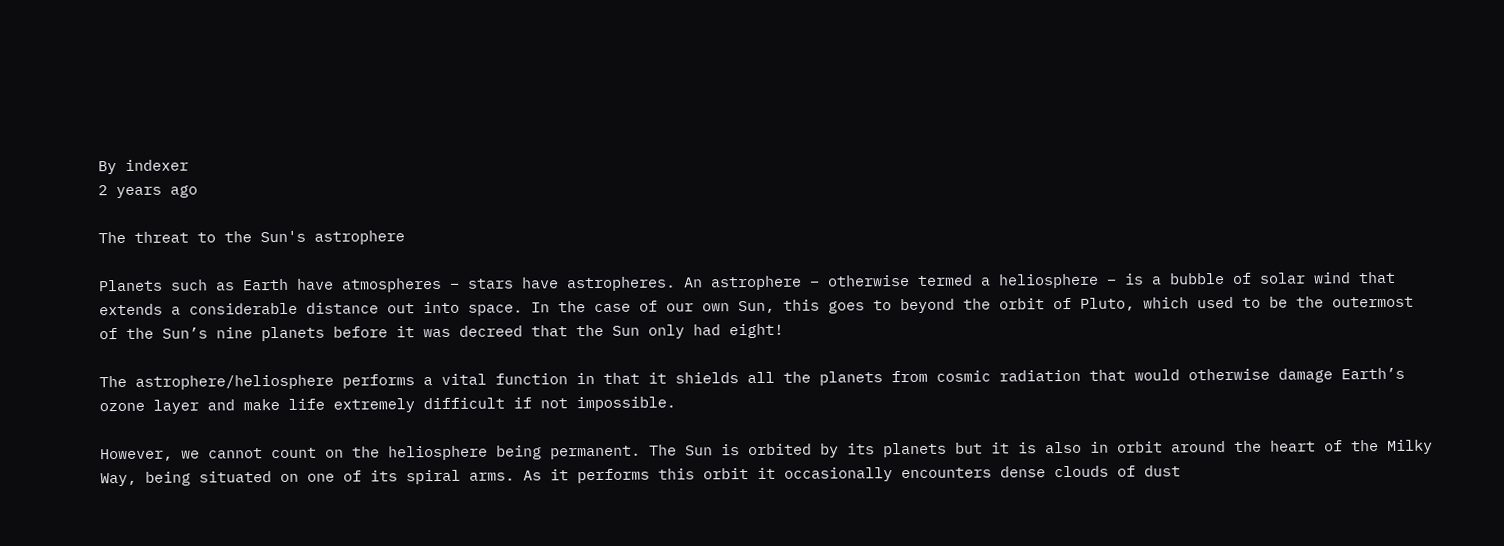By indexer
2 years ago

The threat to the Sun's astrophere

Planets such as Earth have atmospheres – stars have astropheres. An astrophere – otherwise termed a heliosphere – is a bubble of solar wind that extends a considerable distance out into space. In the case of our own Sun, this goes to beyond the orbit of Pluto, which used to be the outermost of the Sun’s nine planets before it was decreed that the Sun only had eight!

The astrophere/heliosphere performs a vital function in that it shields all the planets from cosmic radiation that would otherwise damage Earth’s ozone layer and make life extremely difficult if not impossible.

However, we cannot count on the heliosphere being permanent. The Sun is orbited by its planets but it is also in orbit around the heart of the Milky Way, being situated on one of its spiral arms. As it performs this orbit it occasionally encounters dense clouds of dust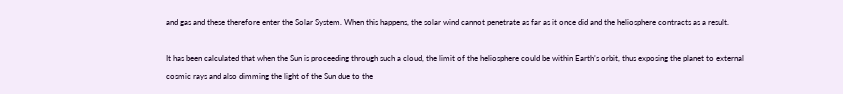and gas and these therefore enter the Solar System. When this happens, the solar wind cannot penetrate as far as it once did and the heliosphere contracts as a result.

It has been calculated that when the Sun is proceeding through such a cloud, the limit of the heliosphere could be within Earth’s orbit, thus exposing the planet to external cosmic rays and also dimming the light of the Sun due to the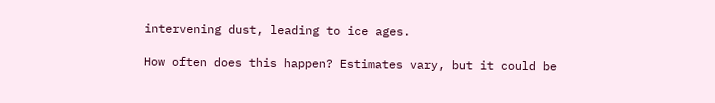intervening dust, leading to ice ages.

How often does this happen? Estimates vary, but it could be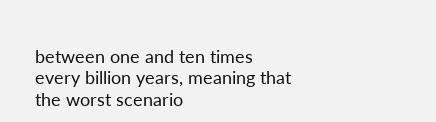between one and ten times every billion years, meaning that the worst scenario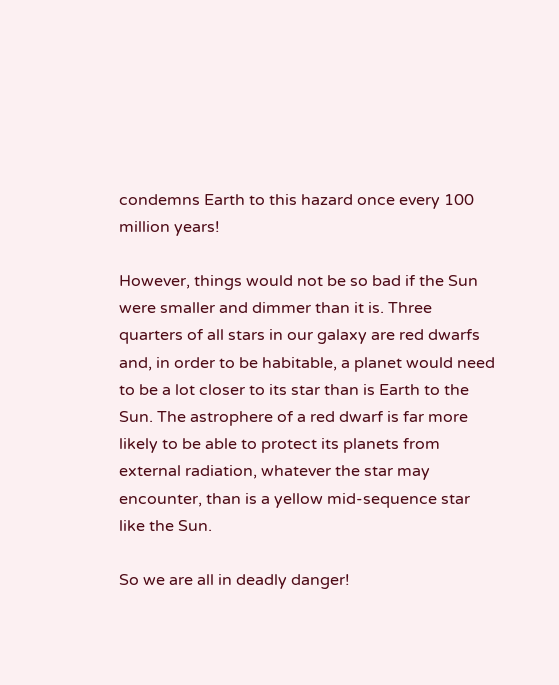condemns Earth to this hazard once every 100 million years!

However, things would not be so bad if the Sun were smaller and dimmer than it is. Three quarters of all stars in our galaxy are red dwarfs and, in order to be habitable, a planet would need to be a lot closer to its star than is Earth to the Sun. The astrophere of a red dwarf is far more likely to be able to protect its planets from external radiation, whatever the star may encounter, than is a yellow mid-sequence star like the Sun.

So we are all in deadly danger!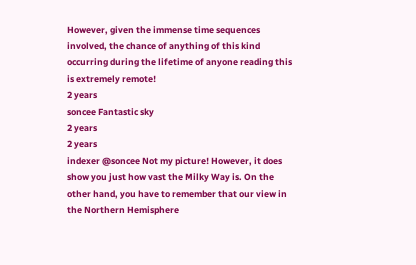However, given the immense time sequences involved, the chance of anything of this kind occurring during the lifetime of anyone reading this is extremely remote!
2 years
soncee Fantastic sky
2 years
2 years
indexer @soncee Not my picture! However, it does show you just how vast the Milky Way is. On the other hand, you have to remember that our view in the Northern Hemisphere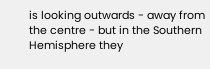is looking outwards - away from the centre - but in the Southern Hemisphere they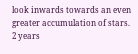look inwards towards an even greater accumulation of stars.
2 years